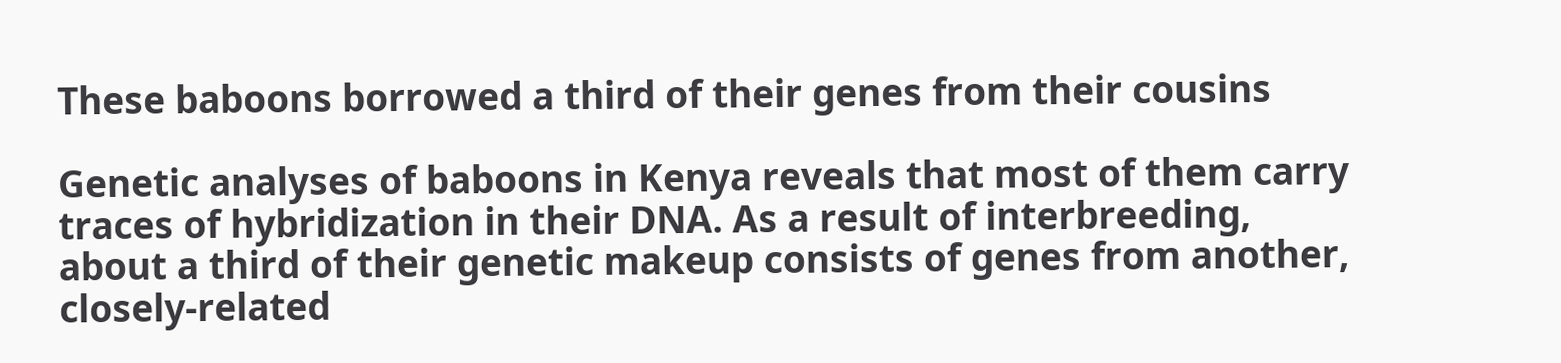These baboons borrowed a third of their genes from their cousins

Genetic analyses of baboons in Kenya reveals that most of them carry traces of hybridization in their DNA. As a result of interbreeding, about a third of their genetic makeup consists of genes from another, closely-related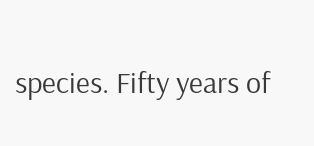species. Fifty years of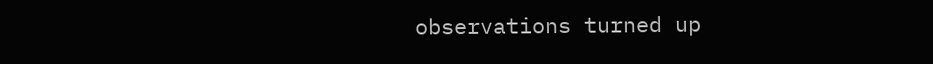observations turned up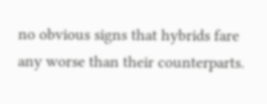no obvious signs that hybrids fare any worse than their counterparts.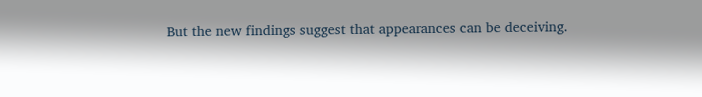But the new findings suggest that appearances can be deceiving.